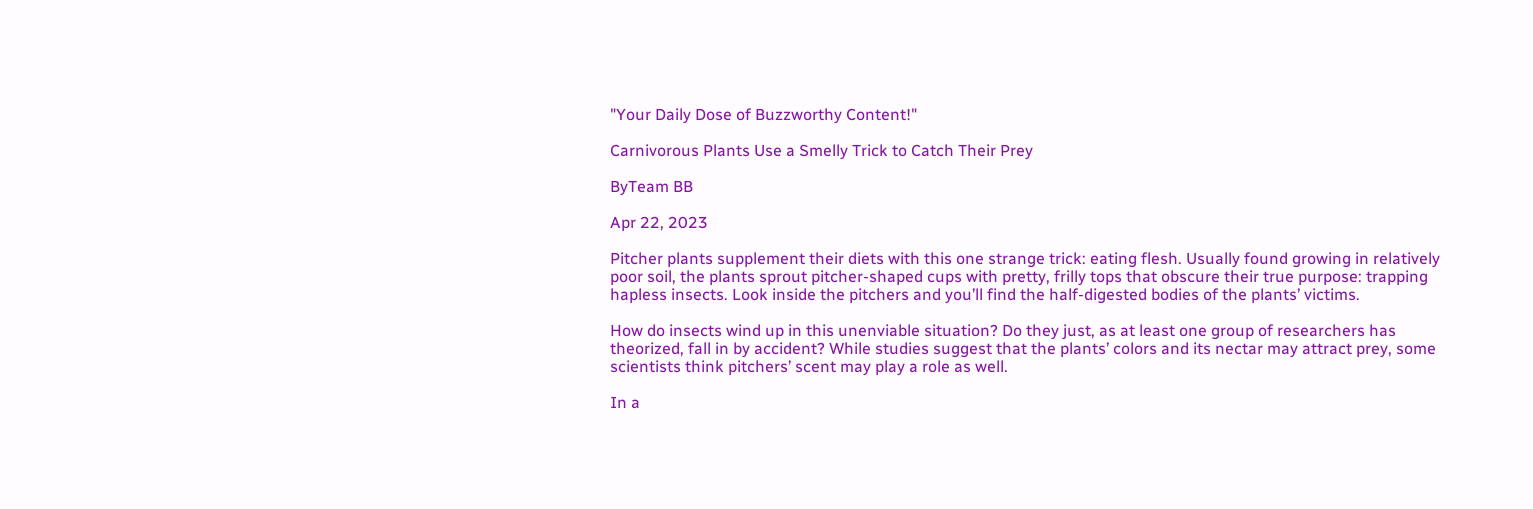"Your Daily Dose of Buzzworthy Content!"

Carnivorous Plants Use a Smelly Trick to Catch Their Prey

ByTeam BB

Apr 22, 2023

Pitcher plants supplement their diets with this one strange trick: eating flesh. Usually found growing in relatively poor soil, the plants sprout pitcher-shaped cups with pretty, frilly tops that obscure their true purpose: trapping hapless insects. Look inside the pitchers and you’ll find the half-digested bodies of the plants’ victims.

How do insects wind up in this unenviable situation? Do they just, as at least one group of researchers has theorized, fall in by accident? While studies suggest that the plants’ colors and its nectar may attract prey, some scientists think pitchers’ scent may play a role as well.

In a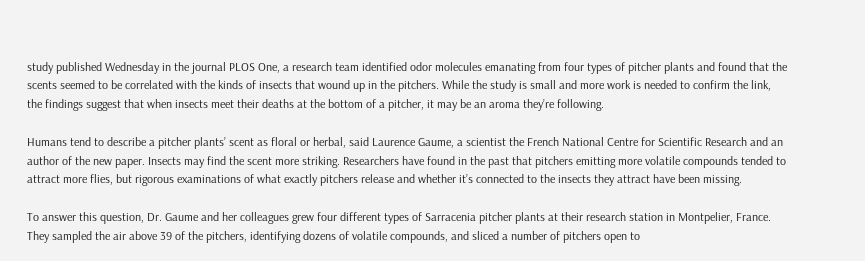study published Wednesday in the journal PLOS One, a research team identified odor molecules emanating from four types of pitcher plants and found that the scents seemed to be correlated with the kinds of insects that wound up in the pitchers. While the study is small and more work is needed to confirm the link, the findings suggest that when insects meet their deaths at the bottom of a pitcher, it may be an aroma they’re following.

Humans tend to describe a pitcher plants’ scent as floral or herbal, said Laurence Gaume, a scientist the French National Centre for Scientific Research and an author of the new paper. Insects may find the scent more striking. Researchers have found in the past that pitchers emitting more volatile compounds tended to attract more flies, but rigorous examinations of what exactly pitchers release and whether it’s connected to the insects they attract have been missing.

To answer this question, Dr. Gaume and her colleagues grew four different types of Sarracenia pitcher plants at their research station in Montpelier, France. They sampled the air above 39 of the pitchers, identifying dozens of volatile compounds, and sliced a number of pitchers open to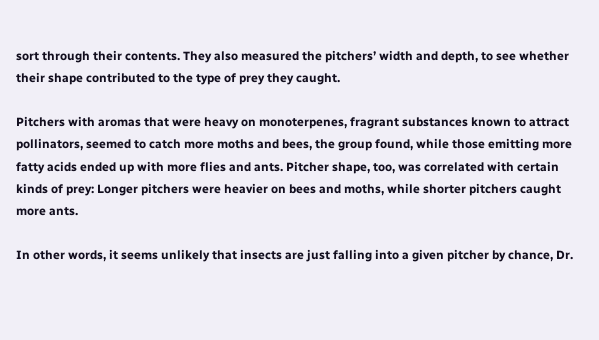sort through their contents. They also measured the pitchers’ width and depth, to see whether their shape contributed to the type of prey they caught.

Pitchers with aromas that were heavy on monoterpenes, fragrant substances known to attract pollinators, seemed to catch more moths and bees, the group found, while those emitting more fatty acids ended up with more flies and ants. Pitcher shape, too, was correlated with certain kinds of prey: Longer pitchers were heavier on bees and moths, while shorter pitchers caught more ants.

In other words, it seems unlikely that insects are just falling into a given pitcher by chance, Dr.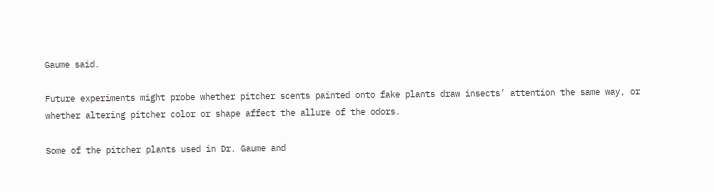Gaume said.

Future experiments might probe whether pitcher scents painted onto fake plants draw insects’ attention the same way, or whether altering pitcher color or shape affect the allure of the odors.

Some of the pitcher plants used in Dr. Gaume and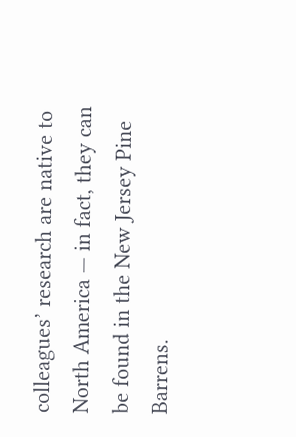colleagues’ research are native to North America — in fact, they can be found in the New Jersey Pine Barrens.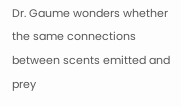Dr. Gaume wonders whether the same connections between scents emitted and prey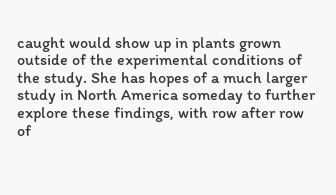caught would show up in plants grown outside of the experimental conditions of the study. She has hopes of a much larger study in North America someday to further explore these findings, with row after row of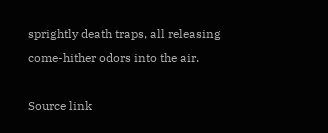sprightly death traps, all releasing come-hither odors into the air.

Source link